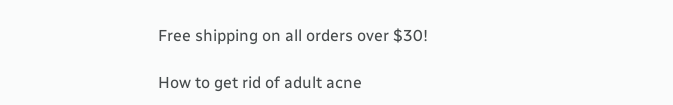Free shipping on all orders over $30!

How to get rid of adult acne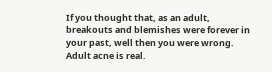If you thought that, as an adult, breakouts and blemishes were forever in your past, well then you were wrong. Adult acne is real.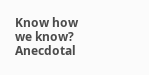Know how we know? Anecdotal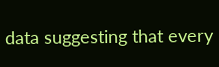data suggesting that every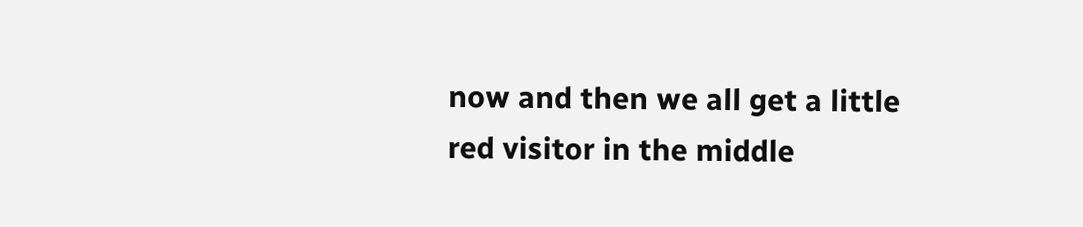now and then we all get a little red visitor in the middle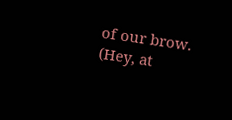of our brow. (Hey, at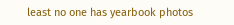least no one has yearbook photos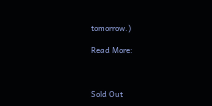tomorrow.)

Read More:



Sold Out